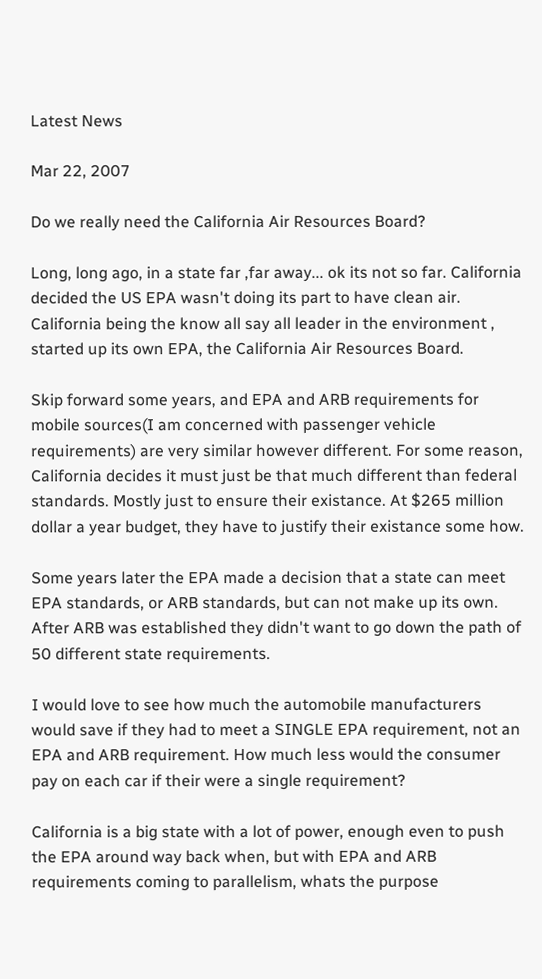Latest News

Mar 22, 2007

Do we really need the California Air Resources Board?

Long, long ago, in a state far ,far away... ok its not so far. California decided the US EPA wasn't doing its part to have clean air. California being the know all say all leader in the environment , started up its own EPA, the California Air Resources Board.

Skip forward some years, and EPA and ARB requirements for mobile sources(I am concerned with passenger vehicle requirements) are very similar however different. For some reason, California decides it must just be that much different than federal standards. Mostly just to ensure their existance. At $265 million dollar a year budget, they have to justify their existance some how.

Some years later the EPA made a decision that a state can meet EPA standards, or ARB standards, but can not make up its own. After ARB was established they didn't want to go down the path of 50 different state requirements.

I would love to see how much the automobile manufacturers would save if they had to meet a SINGLE EPA requirement, not an EPA and ARB requirement. How much less would the consumer pay on each car if their were a single requirement?

California is a big state with a lot of power, enough even to push the EPA around way back when, but with EPA and ARB requirements coming to parallelism, whats the purpose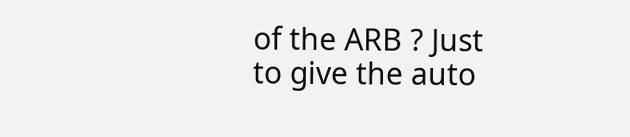of the ARB ? Just to give the auto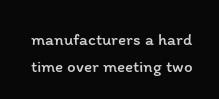manufacturers a hard time over meeting two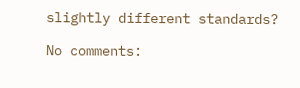slightly different standards?

No comments: